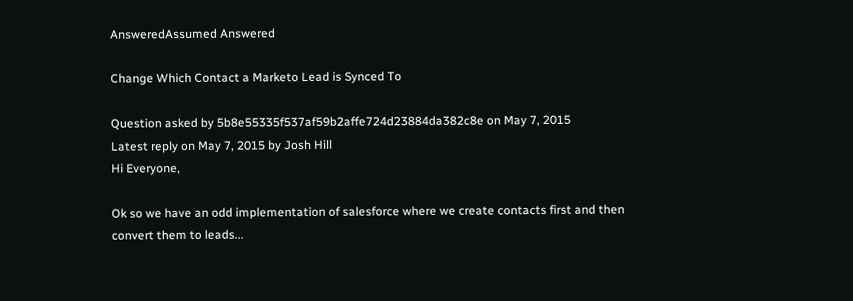AnsweredAssumed Answered

Change Which Contact a Marketo Lead is Synced To

Question asked by 5b8e55335f537af59b2affe724d23884da382c8e on May 7, 2015
Latest reply on May 7, 2015 by Josh Hill
Hi Everyone,

Ok so we have an odd implementation of salesforce where we create contacts first and then convert them to leads...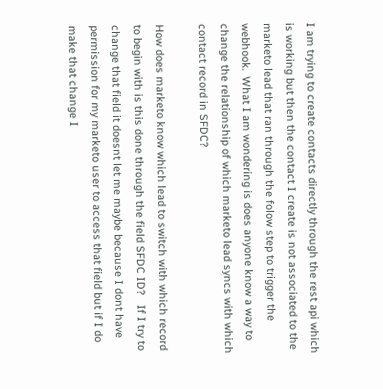I am trying to create contacts directly through the rest api which is working but then the contact I create is not associated to the marketo lead that ran through the folow step to trigger the webhook.  What I am wondering is does anyone know a way to change the relationship of which marketo lead syncs with which contact record in SFDC?

How does marketo know which lead to switch with which record to begin with is this done through the field SFDC ID?   If I try to change that field it doesnt let me maybe because I dont have permission for my marketo user to access that field but if I do make that change I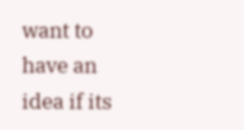want to have an idea if its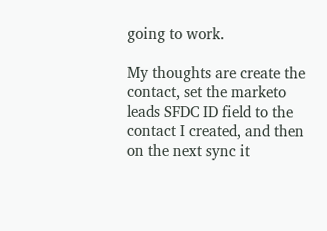going to work.

My thoughts are create the contact, set the marketo leads SFDC ID field to the contact I created, and then on the next sync it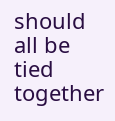should all be tied together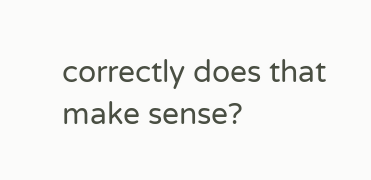correctly does that make sense?